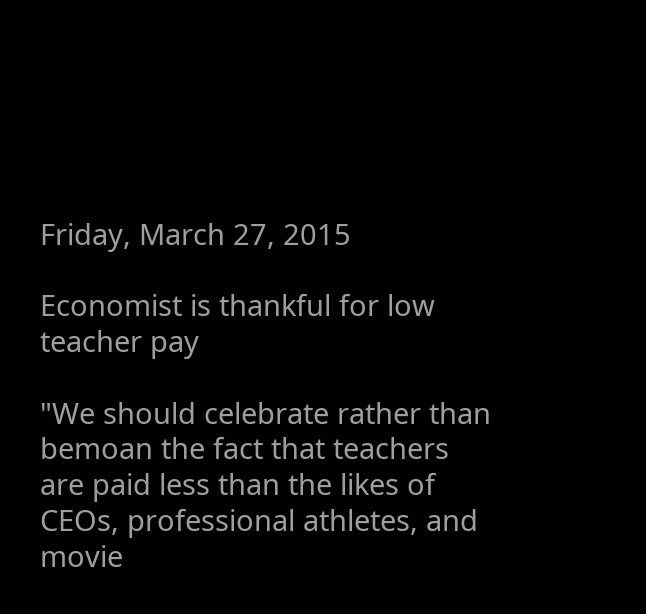Friday, March 27, 2015

Economist is thankful for low teacher pay

"We should celebrate rather than bemoan the fact that teachers are paid less than the likes of CEOs, professional athletes, and movie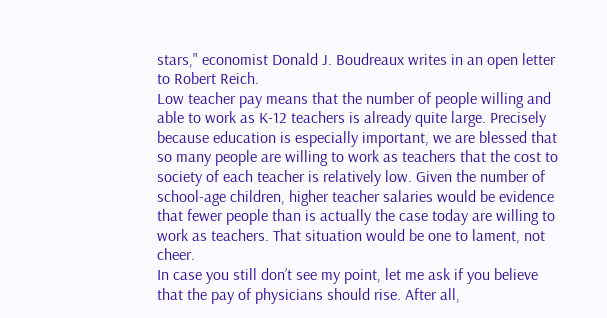stars," economist Donald J. Boudreaux writes in an open letter to Robert Reich.
Low teacher pay means that the number of people willing and able to work as K-12 teachers is already quite large. Precisely because education is especially important, we are blessed that so many people are willing to work as teachers that the cost to society of each teacher is relatively low. Given the number of school-age children, higher teacher salaries would be evidence that fewer people than is actually the case today are willing to work as teachers. That situation would be one to lament, not cheer.
In case you still don’t see my point, let me ask if you believe that the pay of physicians should rise. After all,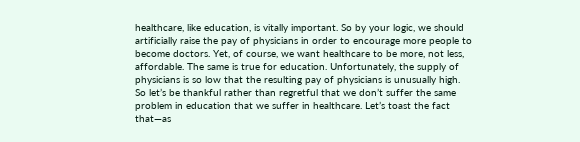healthcare, like education, is vitally important. So by your logic, we should artificially raise the pay of physicians in order to encourage more people to become doctors. Yet, of course, we want healthcare to be more, not less, affordable. The same is true for education. Unfortunately, the supply of physicians is so low that the resulting pay of physicians is unusually high.
So let’s be thankful rather than regretful that we don’t suffer the same problem in education that we suffer in healthcare. Let’s toast the fact that—as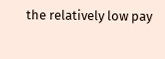the relatively low pay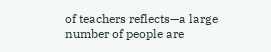of teachers reflects—a large number of people are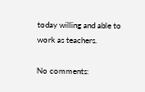today willing and able to work as teachers.

No comments: